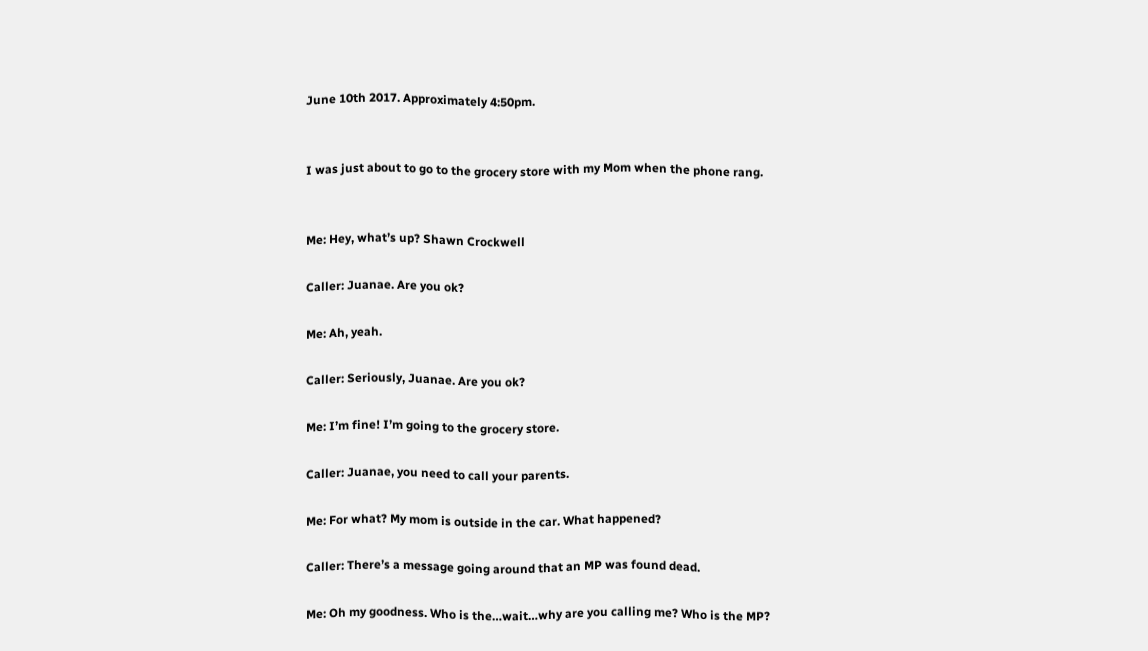June 10th 2017. Approximately 4:50pm.


I was just about to go to the grocery store with my Mom when the phone rang.


Me: Hey, what’s up? Shawn Crockwell

Caller: Juanae. Are you ok?

Me: Ah, yeah.

Caller: Seriously, Juanae. Are you ok?

Me: I’m fine! I’m going to the grocery store.

Caller: Juanae, you need to call your parents.

Me: For what? My mom is outside in the car. What happened?

Caller: There’s a message going around that an MP was found dead.

Me: Oh my goodness. Who is the…wait…why are you calling me? Who is the MP?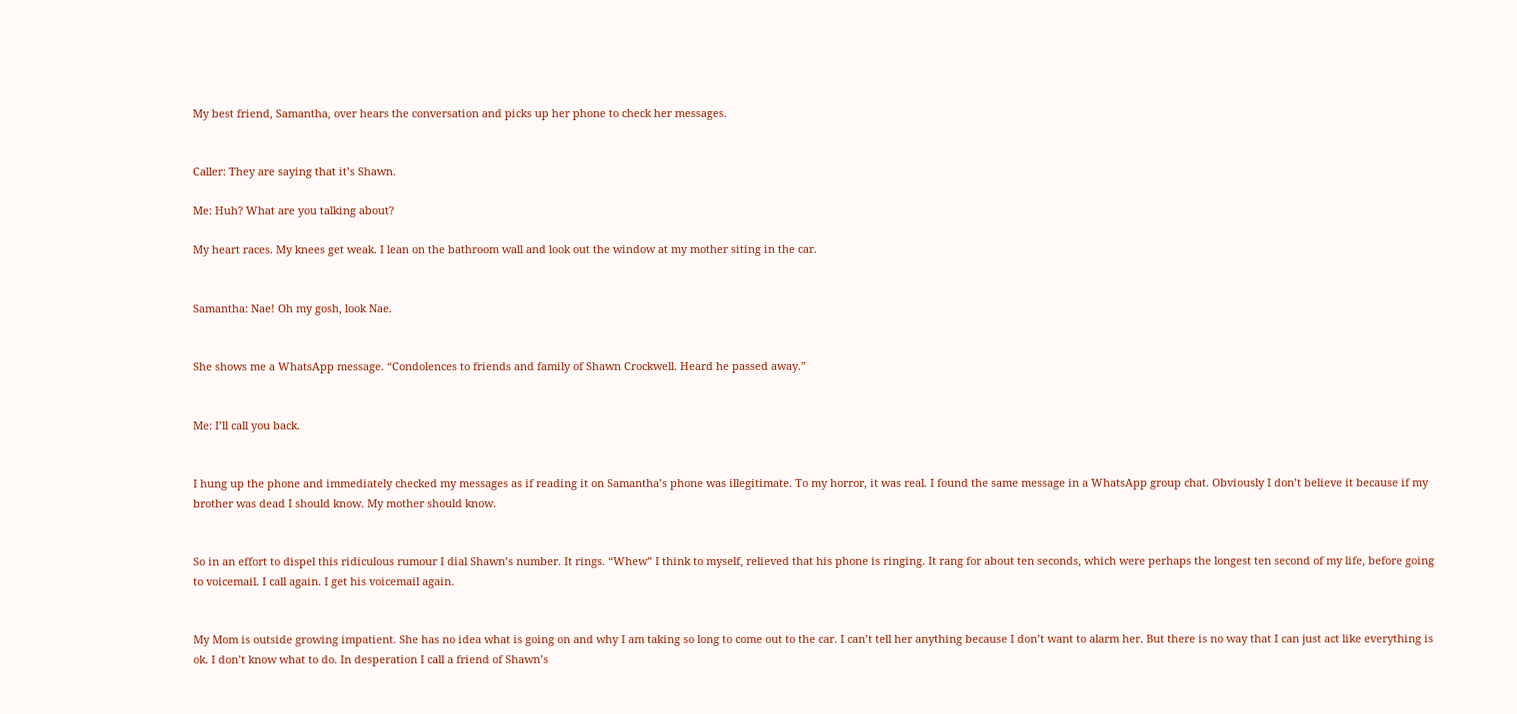My best friend, Samantha, over hears the conversation and picks up her phone to check her messages.


Caller: They are saying that it’s Shawn.

Me: Huh? What are you talking about?

My heart races. My knees get weak. I lean on the bathroom wall and look out the window at my mother siting in the car.


Samantha: Nae! Oh my gosh, look Nae.


She shows me a WhatsApp message. “Condolences to friends and family of Shawn Crockwell. Heard he passed away.”


Me: I’ll call you back.


I hung up the phone and immediately checked my messages as if reading it on Samantha’s phone was illegitimate. To my horror, it was real. I found the same message in a WhatsApp group chat. Obviously I don’t believe it because if my brother was dead I should know. My mother should know.


So in an effort to dispel this ridiculous rumour I dial Shawn’s number. It rings. “Whew” I think to myself, relieved that his phone is ringing. It rang for about ten seconds, which were perhaps the longest ten second of my life, before going to voicemail. I call again. I get his voicemail again.


My Mom is outside growing impatient. She has no idea what is going on and why I am taking so long to come out to the car. I can’t tell her anything because I don’t want to alarm her. But there is no way that I can just act like everything is ok. I don’t know what to do. In desperation I call a friend of Shawn’s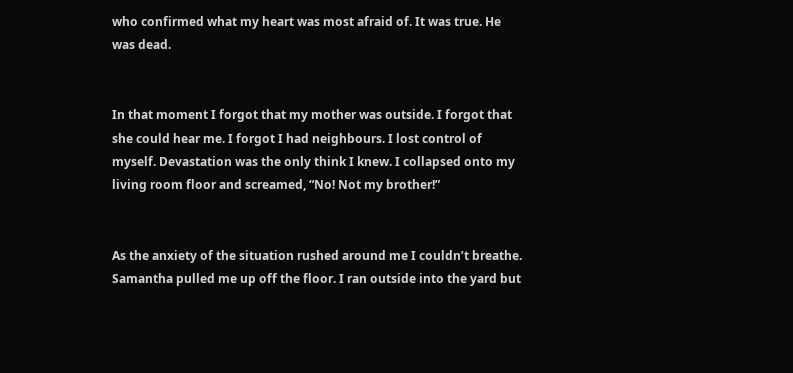who confirmed what my heart was most afraid of. It was true. He was dead.


In that moment I forgot that my mother was outside. I forgot that she could hear me. I forgot I had neighbours. I lost control of myself. Devastation was the only think I knew. I collapsed onto my living room floor and screamed, “No! Not my brother!”


As the anxiety of the situation rushed around me I couldn’t breathe. Samantha pulled me up off the floor. I ran outside into the yard but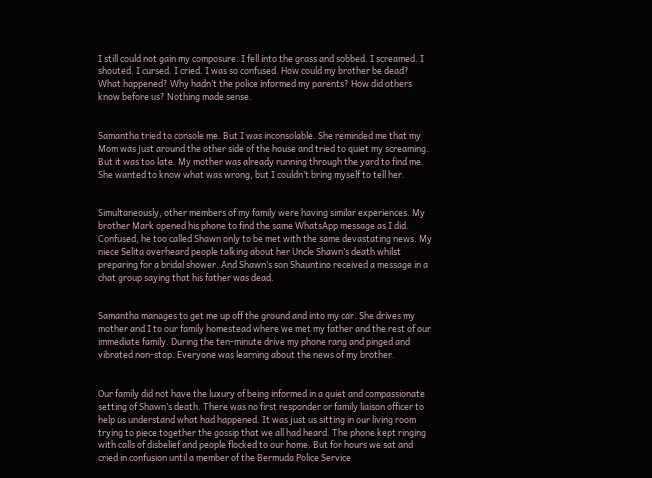I still could not gain my composure. I fell into the grass and sobbed. I screamed. I shouted. I cursed. I cried. I was so confused. How could my brother be dead? What happened? Why hadn’t the police informed my parents? How did others know before us? Nothing made sense.


Samantha tried to console me. But I was inconsolable. She reminded me that my Mom was just around the other side of the house and tried to quiet my screaming. But it was too late. My mother was already running through the yard to find me. She wanted to know what was wrong, but I couldn’t bring myself to tell her.


Simultaneously, other members of my family were having similar experiences. My brother Mark opened his phone to find the same WhatsApp message as I did. Confused, he too called Shawn only to be met with the same devastating news. My niece Selita overheard people talking about her Uncle Shawn’s death whilst preparing for a bridal shower. And Shawn’s son Shauntino received a message in a chat group saying that his father was dead.


Samantha manages to get me up off the ground and into my car. She drives my mother and I to our family homestead where we met my father and the rest of our immediate family. During the ten-minute drive my phone rang and pinged and vibrated non-stop. Everyone was learning about the news of my brother.


Our family did not have the luxury of being informed in a quiet and compassionate setting of Shawn’s death. There was no first responder or family liaison officer to help us understand what had happened. It was just us sitting in our living room trying to piece together the gossip that we all had heard. The phone kept ringing with calls of disbelief and people flocked to our home. But for hours we sat and cried in confusion until a member of the Bermuda Police Service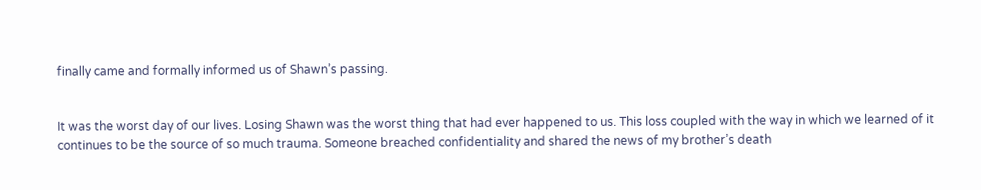finally came and formally informed us of Shawn’s passing.


It was the worst day of our lives. Losing Shawn was the worst thing that had ever happened to us. This loss coupled with the way in which we learned of it continues to be the source of so much trauma. Someone breached confidentiality and shared the news of my brother’s death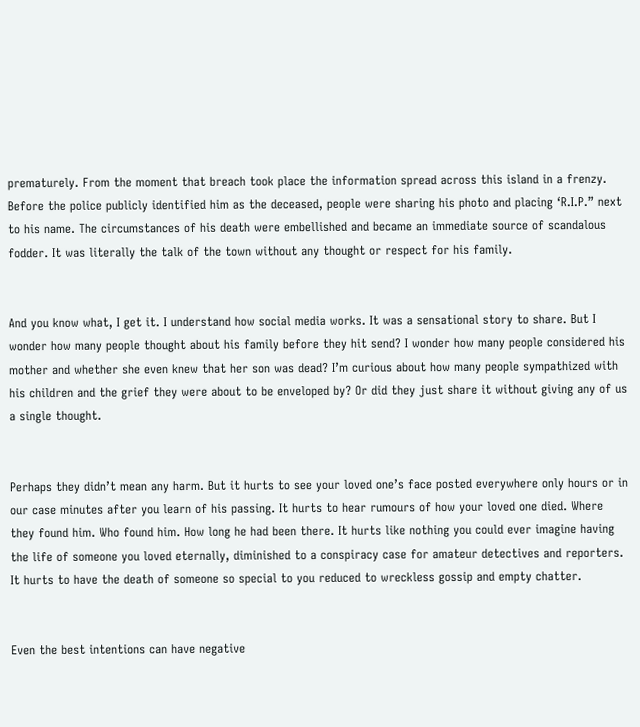prematurely. From the moment that breach took place the information spread across this island in a frenzy. Before the police publicly identified him as the deceased, people were sharing his photo and placing ‘R.I.P.” next to his name. The circumstances of his death were embellished and became an immediate source of scandalous fodder. It was literally the talk of the town without any thought or respect for his family.


And you know what, I get it. I understand how social media works. It was a sensational story to share. But I wonder how many people thought about his family before they hit send? I wonder how many people considered his mother and whether she even knew that her son was dead? I’m curious about how many people sympathized with his children and the grief they were about to be enveloped by? Or did they just share it without giving any of us a single thought.


Perhaps they didn’t mean any harm. But it hurts to see your loved one’s face posted everywhere only hours or in our case minutes after you learn of his passing. It hurts to hear rumours of how your loved one died. Where they found him. Who found him. How long he had been there. It hurts like nothing you could ever imagine having the life of someone you loved eternally, diminished to a conspiracy case for amateur detectives and reporters. It hurts to have the death of someone so special to you reduced to wreckless gossip and empty chatter.


Even the best intentions can have negative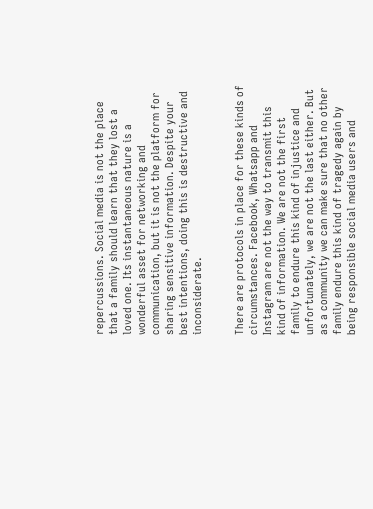repercussions. Social media is not the place that a family should learn that they lost a loved one. Its instantaneous nature is a wonderful asset for networking and communication, but it is not the platform for sharing sensitive information. Despite your best intentions, doing this is destructive and inconsiderate.


There are protocols in place for these kinds of circumstances. Facebook, Whatsapp and Instagram are not the way to transmit this kind of information. We are not the first family to endure this kind of injustice and unfortunately, we are not the last either. But as a community we can make sure that no other family endure this kind of tragedy again by being responsible social media users and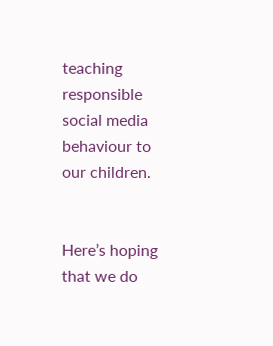teaching responsible social media behaviour to our children.


Here’s hoping that we do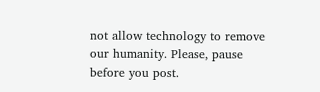not allow technology to remove our humanity. Please, pause before you post.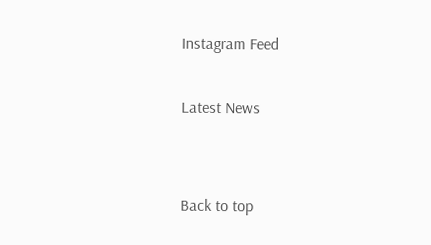Instagram Feed

Latest News


Back to top